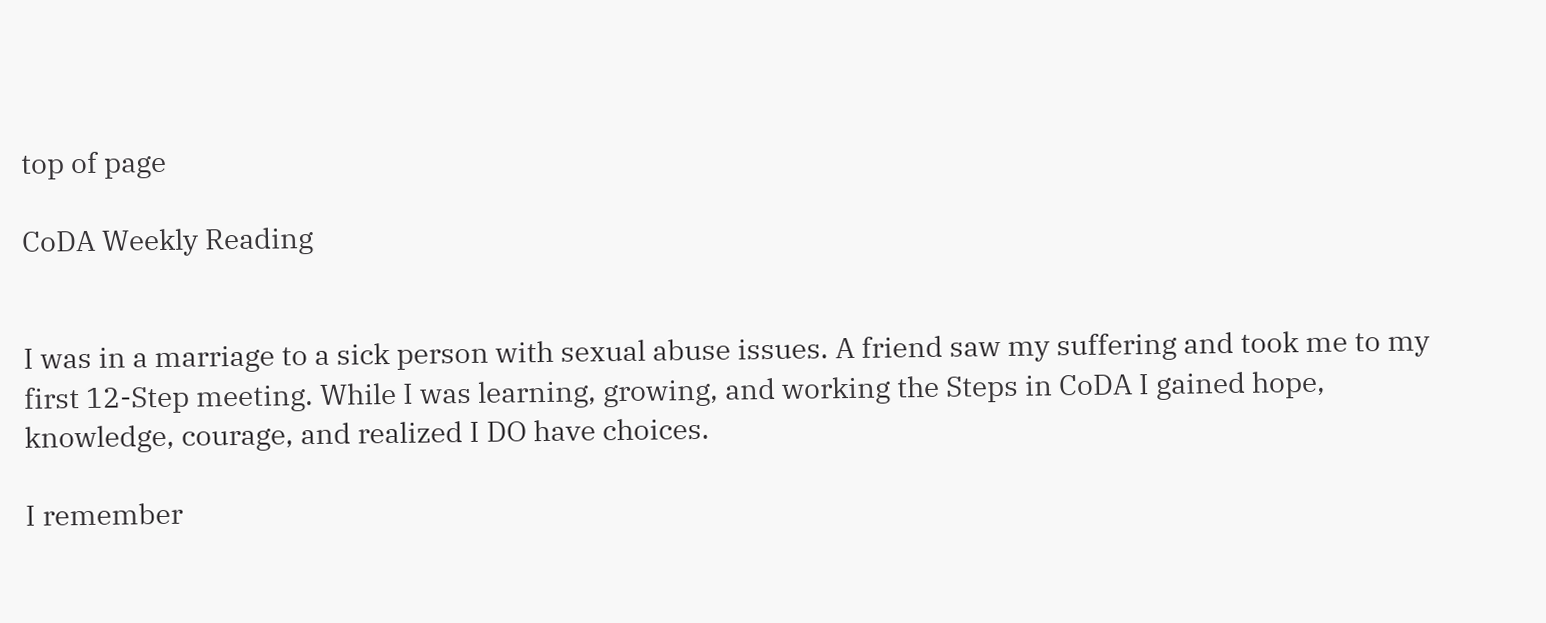top of page

CoDA Weekly Reading


I was in a marriage to a sick person with sexual abuse issues. A friend saw my suffering and took me to my first 12-Step meeting. While I was learning, growing, and working the Steps in CoDA I gained hope, knowledge, courage, and realized I DO have choices.

I remember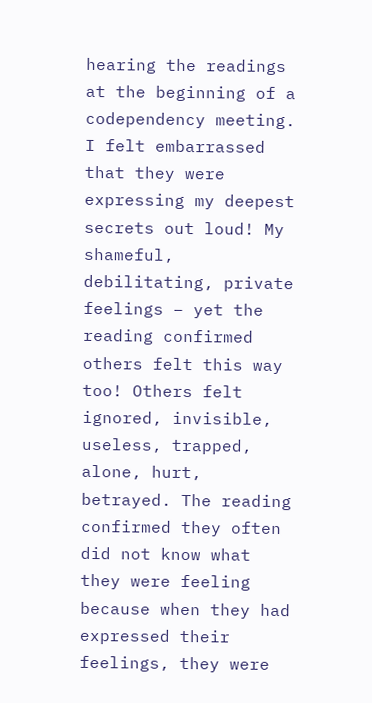hearing the readings at the beginning of a codependency meeting. I felt embarrassed that they were expressing my deepest secrets out loud! My shameful, debilitating, private feelings – yet the reading confirmed others felt this way too! Others felt ignored, invisible, useless, trapped, alone, hurt, betrayed. The reading confirmed they often did not know what they were feeling because when they had expressed their feelings, they were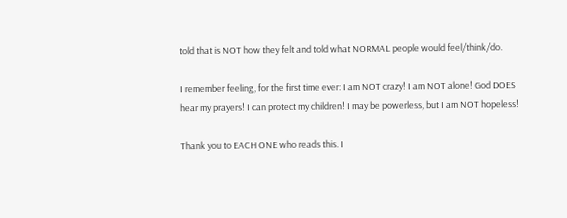told that is NOT how they felt and told what NORMAL people would feel/think/do.

I remember feeling, for the first time ever: I am NOT crazy! I am NOT alone! God DOES hear my prayers! I can protect my children! I may be powerless, but I am NOT hopeless!

Thank you to EACH ONE who reads this. I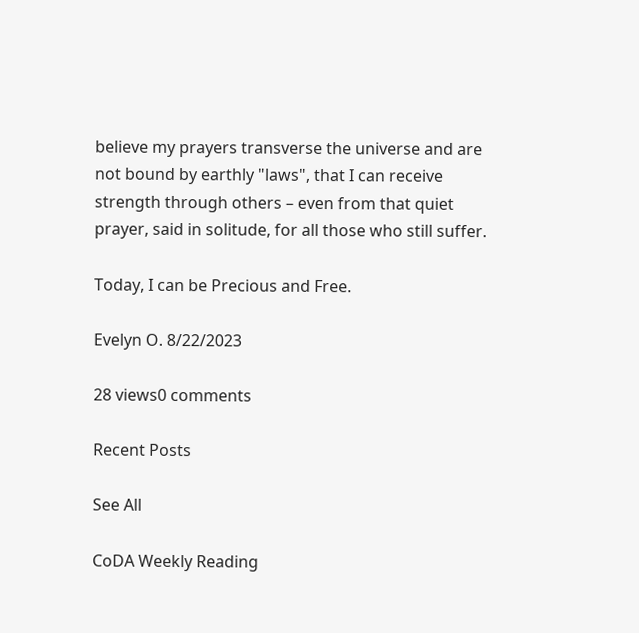believe my prayers transverse the universe and are not bound by earthly "laws", that I can receive strength through others – even from that quiet prayer, said in solitude, for all those who still suffer.

Today, I can be Precious and Free.

Evelyn O. 8/22/2023

28 views0 comments

Recent Posts

See All

CoDA Weekly Reading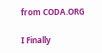from CODA.ORG

I Finally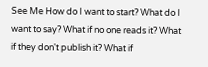See Me How do I want to start? What do I want to say? What if no one reads it? What if they don't publish it? What if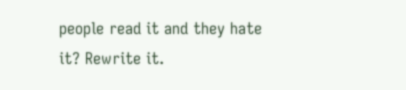people read it and they hate it? Rewrite it.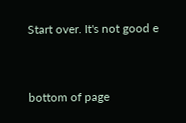Start over. It's not good e


bottom of page